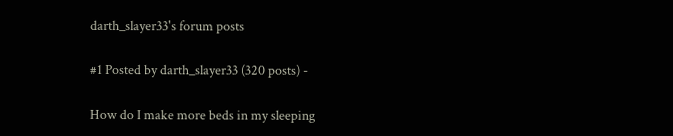darth_slayer33's forum posts

#1 Posted by darth_slayer33 (320 posts) -

How do I make more beds in my sleeping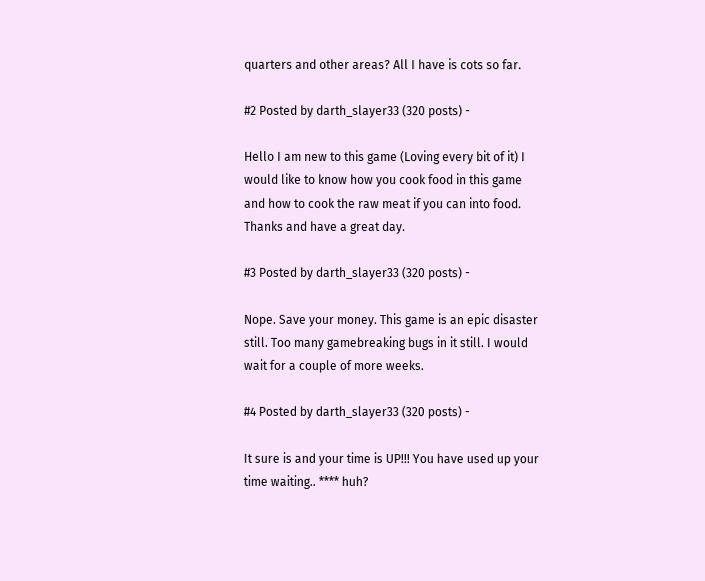quarters and other areas? All I have is cots so far.

#2 Posted by darth_slayer33 (320 posts) -

Hello I am new to this game (Loving every bit of it) I would like to know how you cook food in this game and how to cook the raw meat if you can into food. Thanks and have a great day.

#3 Posted by darth_slayer33 (320 posts) -

Nope. Save your money. This game is an epic disaster still. Too many gamebreaking bugs in it still. I would wait for a couple of more weeks.

#4 Posted by darth_slayer33 (320 posts) -

It sure is and your time is UP!!! You have used up your time waiting.. **** huh?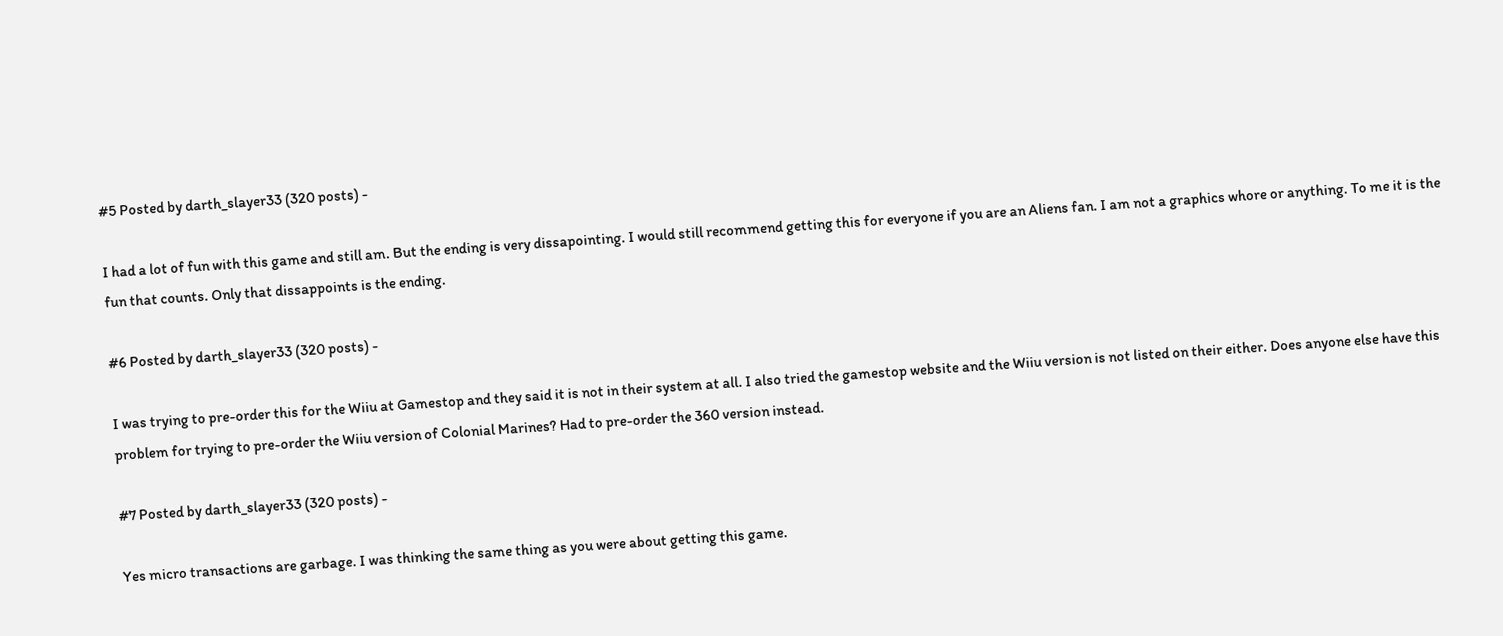#5 Posted by darth_slayer33 (320 posts) -

I had a lot of fun with this game and still am. But the ending is very dissapointing. I would still recommend getting this for everyone if you are an Aliens fan. I am not a graphics whore or anything. To me it is the fun that counts. Only that dissappoints is the ending.

#6 Posted by darth_slayer33 (320 posts) -

I was trying to pre-order this for the Wiiu at Gamestop and they said it is not in their system at all. I also tried the gamestop website and the Wiiu version is not listed on their either. Does anyone else have this problem for trying to pre-order the Wiiu version of Colonial Marines? Had to pre-order the 360 version instead.

#7 Posted by darth_slayer33 (320 posts) -

Yes micro transactions are garbage. I was thinking the same thing as you were about getting this game.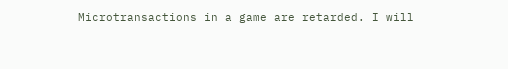Microtransactions in a game are retarded. I will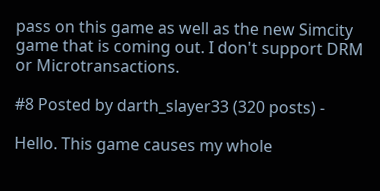pass on this game as well as the new Simcity game that is coming out. I don't support DRM or Microtransactions.

#8 Posted by darth_slayer33 (320 posts) -

Hello. This game causes my whole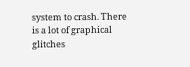system to crash. There is a lot of graphical glitches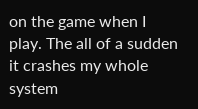on the game when I play. The all of a sudden it crashes my whole system